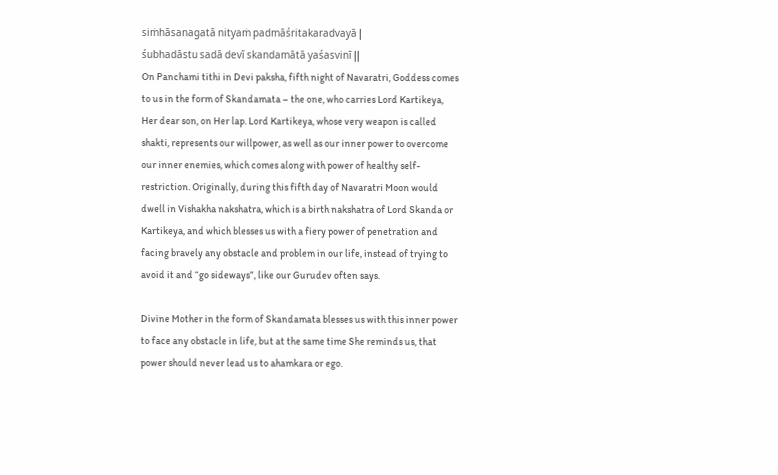siṁhāsanagatā nityaṁ padmāśritakaradvayā |
śubhadāstu sadā devī skandamātā yaśasvinī ||
On Panchami tithi in Devi paksha, fifth night of Navaratri, Goddess comes to us in the form of Skandamata – the one, who carries Lord Kartikeya, Her dear son, on Her lap. Lord Kartikeya, whose very weapon is called shakti, represents our willpower, as well as our inner power to overcome our inner enemies, which comes along with power of healthy self-restriction. Originally, during this fifth day of Navaratri Moon would dwell in Vishakha nakshatra, which is a birth nakshatra of Lord Skanda or Kartikeya, and which blesses us with a fiery power of penetration and facing bravely any obstacle and problem in our life, instead of trying to avoid it and “go sideways”, like our Gurudev often says.

Divine Mother in the form of Skandamata blesses us with this inner power to face any obstacle in life, but at the same time She reminds us, that power should never lead us to ahamkara or ego.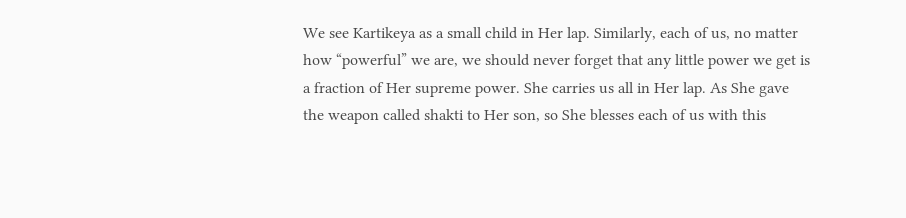We see Kartikeya as a small child in Her lap. Similarly, each of us, no matter how “powerful” we are, we should never forget that any little power we get is a fraction of Her supreme power. She carries us all in Her lap. As She gave the weapon called shakti to Her son, so She blesses each of us with this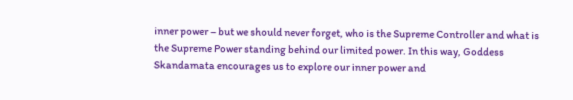inner power – but we should never forget, who is the Supreme Controller and what is the Supreme Power standing behind our limited power. In this way, Goddess Skandamata encourages us to explore our inner power and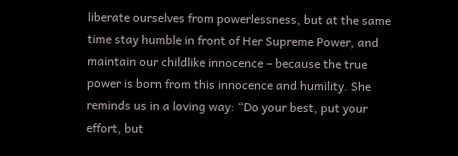liberate ourselves from powerlessness, but at the same time stay humble in front of Her Supreme Power, and maintain our childlike innocence – because the true power is born from this innocence and humility. She reminds us in a loving way: “Do your best, put your effort, but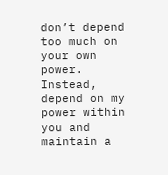don’t depend too much on your own power. Instead, depend on my power within you and maintain a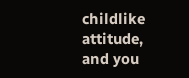childlike attitude, and you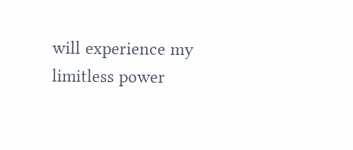will experience my limitless power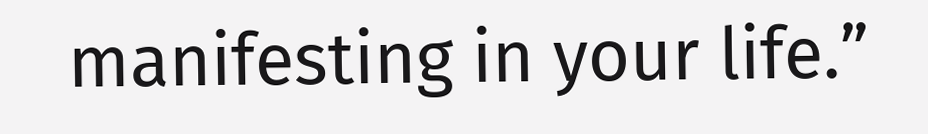manifesting in your life.”